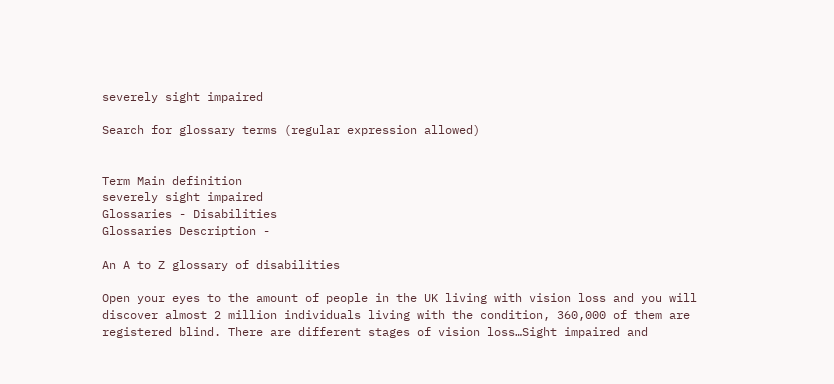severely sight impaired

Search for glossary terms (regular expression allowed)


Term Main definition
severely sight impaired
Glossaries - Disabilities
Glossaries Description -

An A to Z glossary of disabilities

Open your eyes to the amount of people in the UK living with vision loss and you will discover almost 2 million individuals living with the condition, 360,000 of them are registered blind. There are different stages of vision loss…Sight impaired and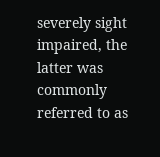severely sight impaired, the latter was commonly referred to as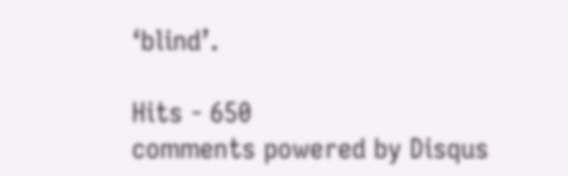‘blind’.

Hits - 650
comments powered by Disqus